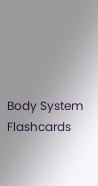Body System Flashcards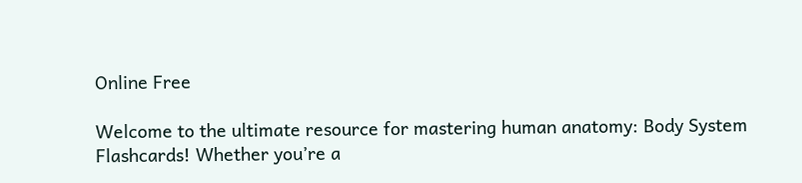Online Free

Welcome to the ultimate resource for mastering human anatomy: Body System Flashcards! Whether you’re a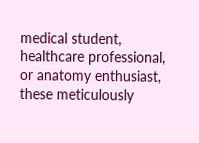medical student, healthcare professional, or anatomy enthusiast, these meticulously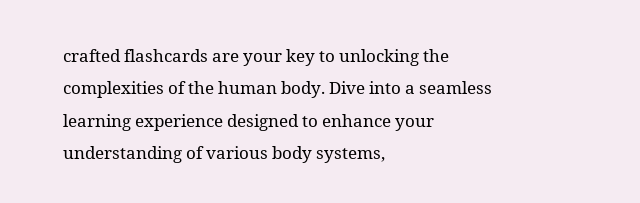crafted flashcards are your key to unlocking the complexities of the human body. Dive into a seamless learning experience designed to enhance your understanding of various body systems,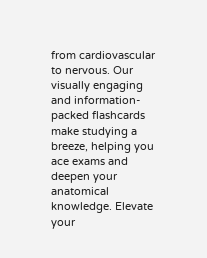from cardiovascular to nervous. Our visually engaging and information-packed flashcards make studying a breeze, helping you ace exams and deepen your anatomical knowledge. Elevate your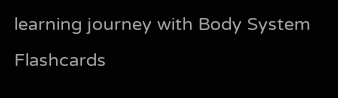learning journey with Body System Flashcards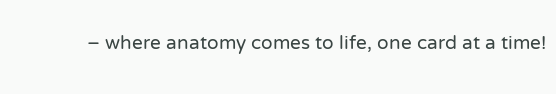– where anatomy comes to life, one card at a time!